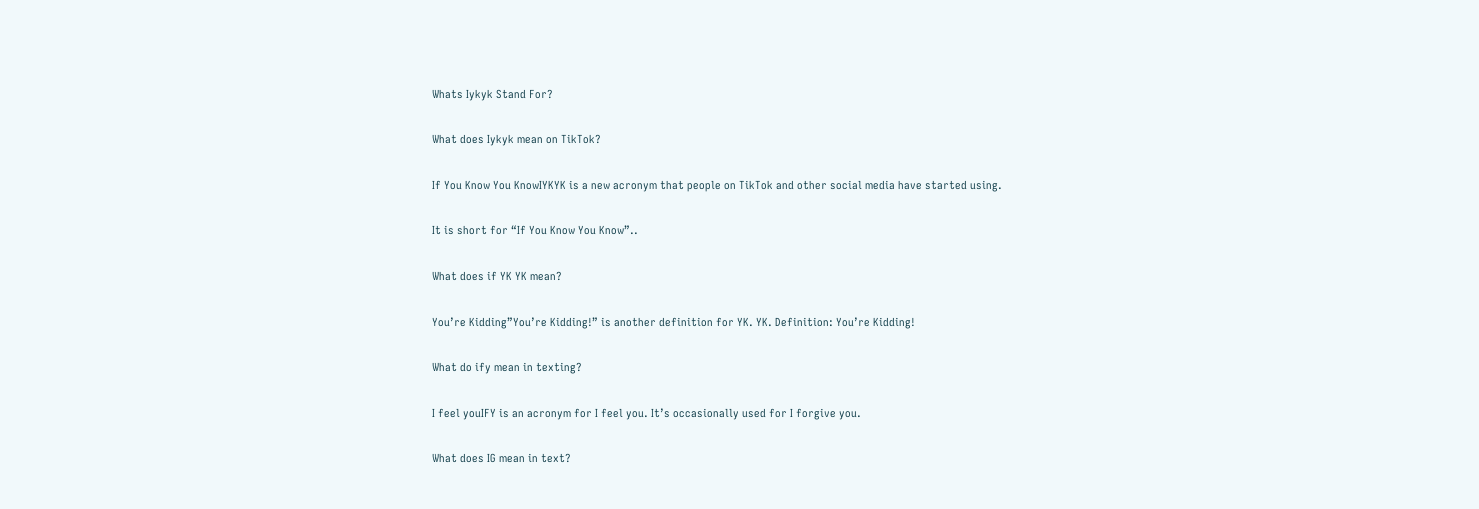Whats Iykyk Stand For?

What does Iykyk mean on TikTok?

If You Know You KnowIYKYK is a new acronym that people on TikTok and other social media have started using.

It is short for “If You Know You Know”..

What does if YK YK mean?

You’re Kidding”You’re Kidding!” is another definition for YK. YK. Definition: You’re Kidding!

What do ify mean in texting?

I feel youIFY is an acronym for I feel you. It’s occasionally used for I forgive you.

What does IG mean in text?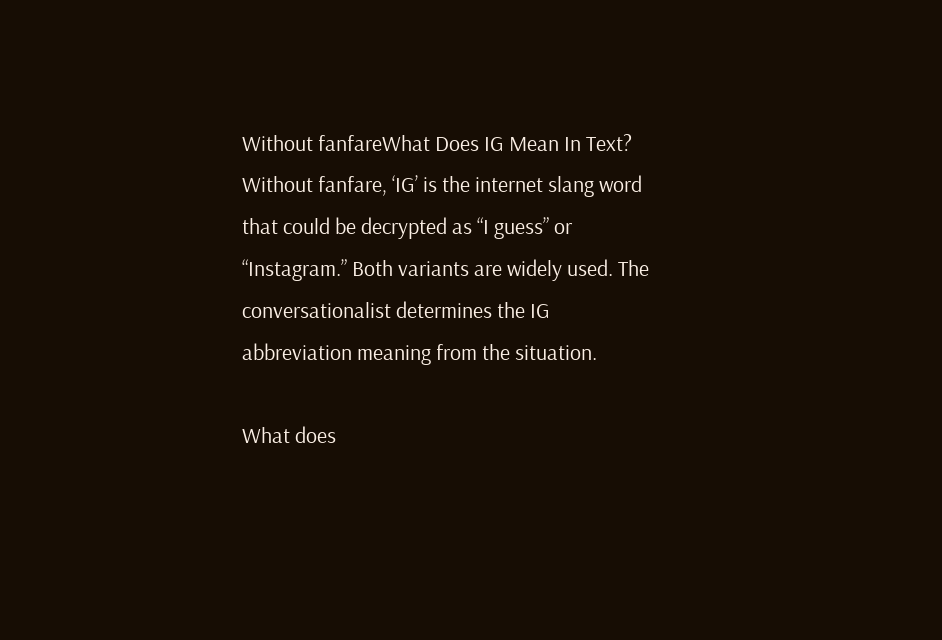Without fanfareWhat Does IG Mean In Text? Without fanfare, ‘IG’ is the internet slang word that could be decrypted as “I guess” or “Instagram.” Both variants are widely used. The conversationalist determines the IG abbreviation meaning from the situation.

What does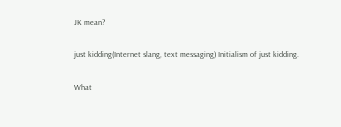JK mean?

just kidding(Internet slang, text messaging) Initialism of just kidding.

What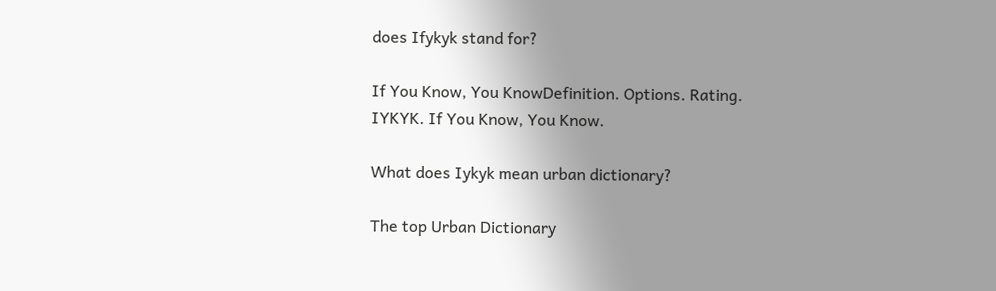does Ifykyk stand for?

If You Know, You KnowDefinition. Options. Rating. IYKYK. If You Know, You Know.

What does Iykyk mean urban dictionary?

The top Urban Dictionary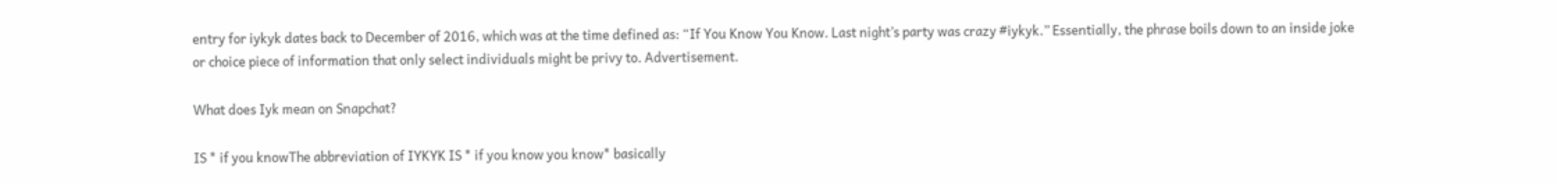entry for iykyk dates back to December of 2016, which was at the time defined as: “If You Know You Know. Last night’s party was crazy #iykyk.” Essentially, the phrase boils down to an inside joke or choice piece of information that only select individuals might be privy to. Advertisement.

What does Iyk mean on Snapchat?

IS * if you knowThe abbreviation of IYKYK IS * if you know you know* basically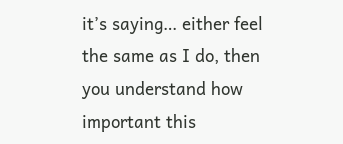it’s saying… either feel the same as I do, then you understand how important this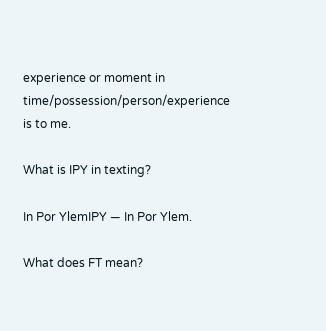experience or moment in time/possession/person/experience is to me.

What is IPY in texting?

In Por YlemIPY — In Por Ylem.

What does FT mean?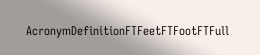AcronymDefinitionFTFeetFTFootFTFull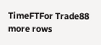TimeFTFor Trade88 more rows